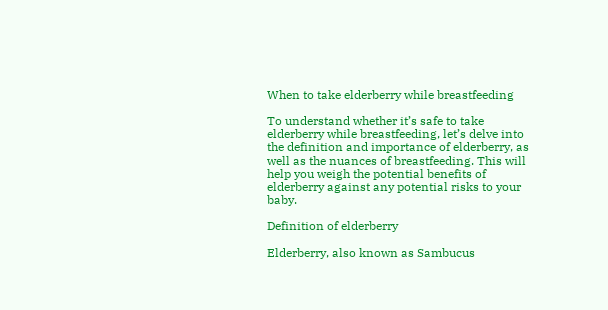When to take elderberry while breastfeeding

To understand whether it’s safe to take elderberry while breastfeeding, let’s delve into the definition and importance of elderberry, as well as the nuances of breastfeeding. This will help you weigh the potential benefits of elderberry against any potential risks to your baby.

Definition of elderberry

Elderberry, also known as Sambucus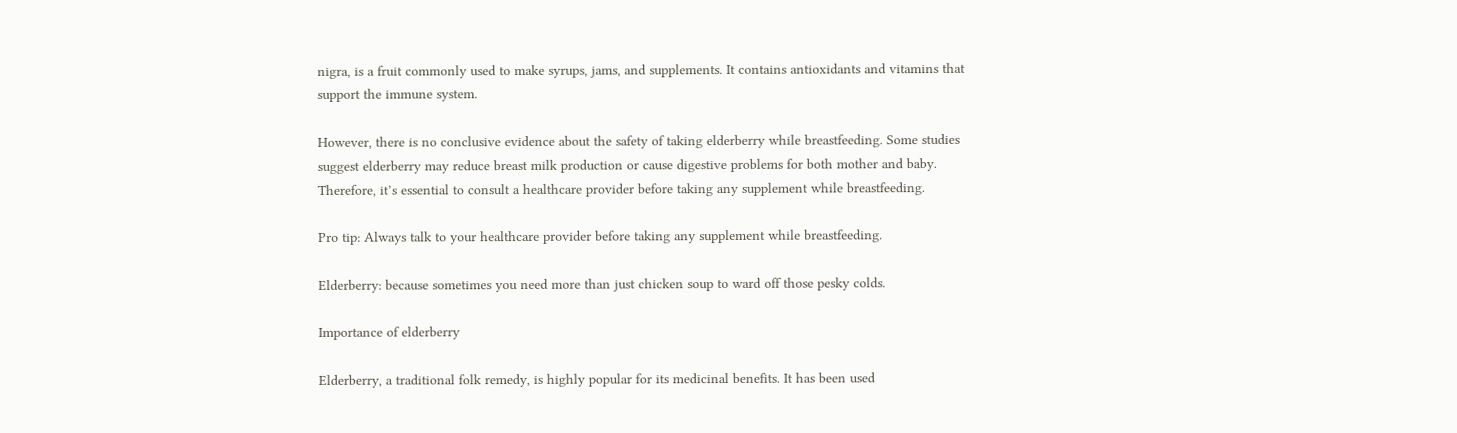nigra, is a fruit commonly used to make syrups, jams, and supplements. It contains antioxidants and vitamins that support the immune system.

However, there is no conclusive evidence about the safety of taking elderberry while breastfeeding. Some studies suggest elderberry may reduce breast milk production or cause digestive problems for both mother and baby. Therefore, it’s essential to consult a healthcare provider before taking any supplement while breastfeeding.

Pro tip: Always talk to your healthcare provider before taking any supplement while breastfeeding.

Elderberry: because sometimes you need more than just chicken soup to ward off those pesky colds.

Importance of elderberry

Elderberry, a traditional folk remedy, is highly popular for its medicinal benefits. It has been used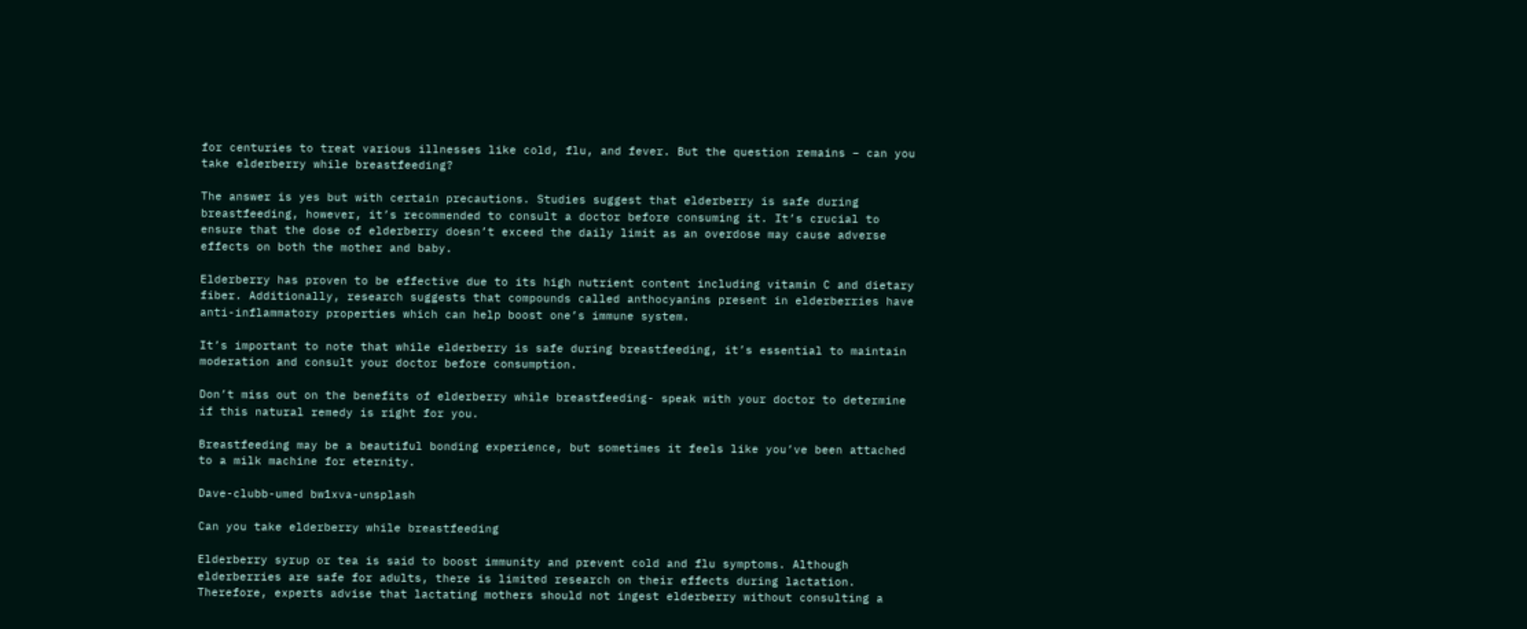for centuries to treat various illnesses like cold, flu, and fever. But the question remains – can you take elderberry while breastfeeding?

The answer is yes but with certain precautions. Studies suggest that elderberry is safe during breastfeeding, however, it’s recommended to consult a doctor before consuming it. It’s crucial to ensure that the dose of elderberry doesn’t exceed the daily limit as an overdose may cause adverse effects on both the mother and baby.

Elderberry has proven to be effective due to its high nutrient content including vitamin C and dietary fiber. Additionally, research suggests that compounds called anthocyanins present in elderberries have anti-inflammatory properties which can help boost one’s immune system.

It’s important to note that while elderberry is safe during breastfeeding, it’s essential to maintain moderation and consult your doctor before consumption.

Don’t miss out on the benefits of elderberry while breastfeeding- speak with your doctor to determine if this natural remedy is right for you.

Breastfeeding may be a beautiful bonding experience, but sometimes it feels like you’ve been attached to a milk machine for eternity.

Dave-clubb-umed bw1xva-unsplash

Can you take elderberry while breastfeeding

Elderberry syrup or tea is said to boost immunity and prevent cold and flu symptoms. Although elderberries are safe for adults, there is limited research on their effects during lactation. Therefore, experts advise that lactating mothers should not ingest elderberry without consulting a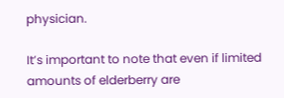physician.

It’s important to note that even if limited amounts of elderberry are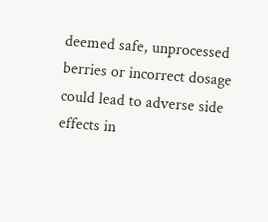deemed safe, unprocessed berries or incorrect dosage could lead to adverse side effects in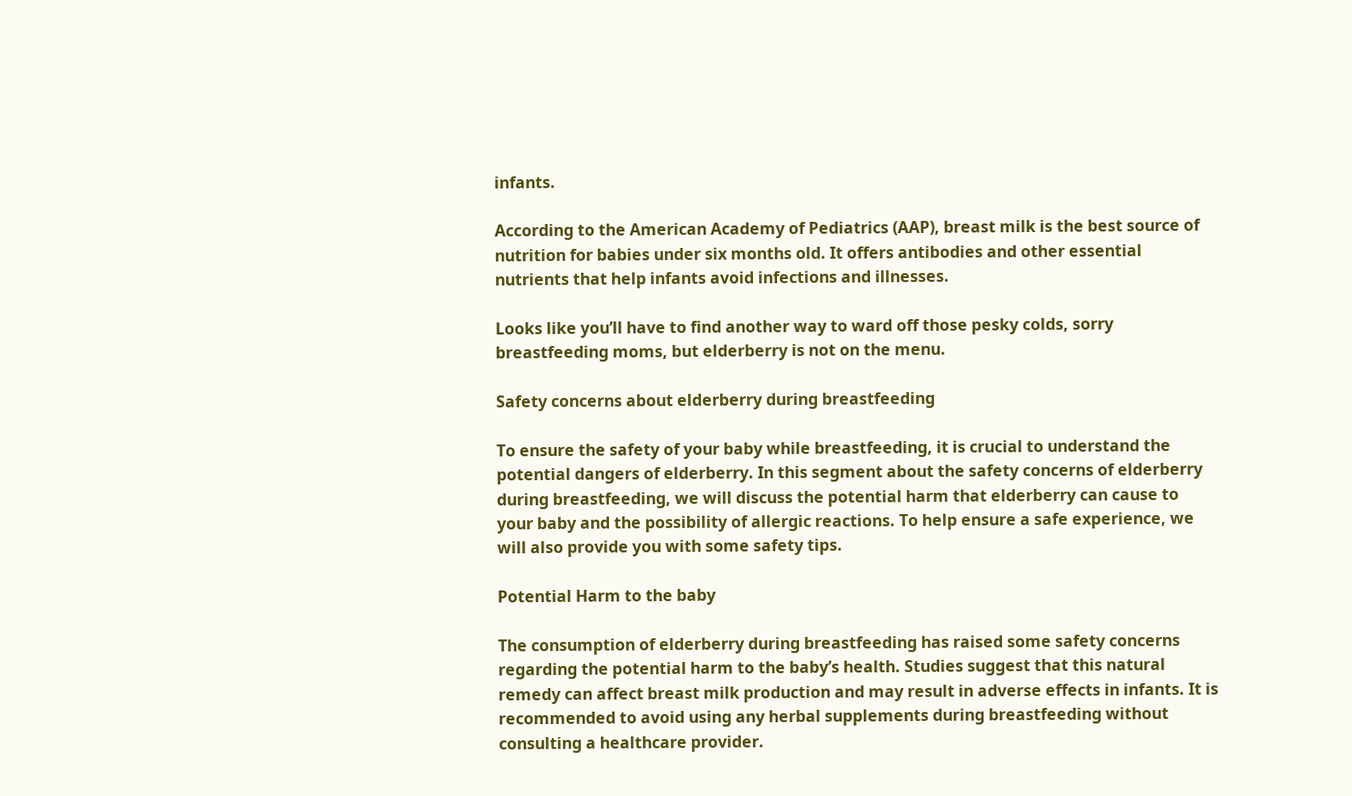infants.

According to the American Academy of Pediatrics (AAP), breast milk is the best source of nutrition for babies under six months old. It offers antibodies and other essential nutrients that help infants avoid infections and illnesses.

Looks like you’ll have to find another way to ward off those pesky colds, sorry breastfeeding moms, but elderberry is not on the menu.

Safety concerns about elderberry during breastfeeding

To ensure the safety of your baby while breastfeeding, it is crucial to understand the potential dangers of elderberry. In this segment about the safety concerns of elderberry during breastfeeding, we will discuss the potential harm that elderberry can cause to your baby and the possibility of allergic reactions. To help ensure a safe experience, we will also provide you with some safety tips.

Potential Harm to the baby

The consumption of elderberry during breastfeeding has raised some safety concerns regarding the potential harm to the baby’s health. Studies suggest that this natural remedy can affect breast milk production and may result in adverse effects in infants. It is recommended to avoid using any herbal supplements during breastfeeding without consulting a healthcare provider.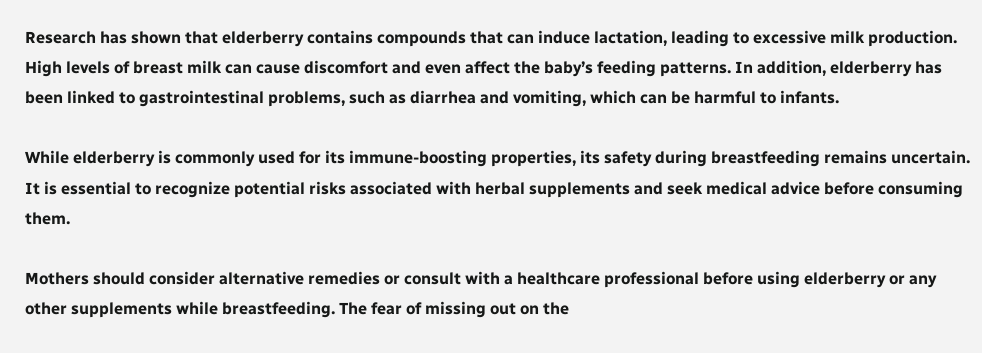Research has shown that elderberry contains compounds that can induce lactation, leading to excessive milk production. High levels of breast milk can cause discomfort and even affect the baby’s feeding patterns. In addition, elderberry has been linked to gastrointestinal problems, such as diarrhea and vomiting, which can be harmful to infants.

While elderberry is commonly used for its immune-boosting properties, its safety during breastfeeding remains uncertain. It is essential to recognize potential risks associated with herbal supplements and seek medical advice before consuming them.

Mothers should consider alternative remedies or consult with a healthcare professional before using elderberry or any other supplements while breastfeeding. The fear of missing out on the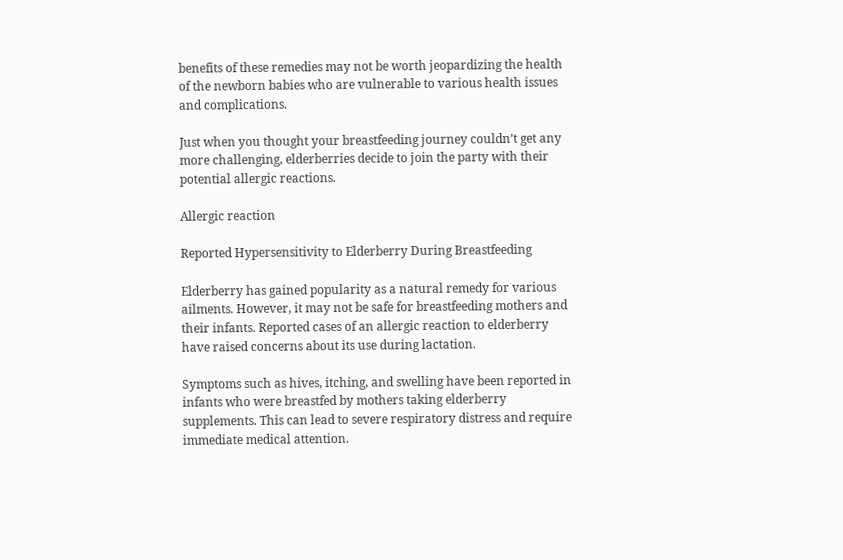benefits of these remedies may not be worth jeopardizing the health of the newborn babies who are vulnerable to various health issues and complications.

Just when you thought your breastfeeding journey couldn’t get any more challenging, elderberries decide to join the party with their potential allergic reactions.

Allergic reaction

Reported Hypersensitivity to Elderberry During Breastfeeding

Elderberry has gained popularity as a natural remedy for various ailments. However, it may not be safe for breastfeeding mothers and their infants. Reported cases of an allergic reaction to elderberry have raised concerns about its use during lactation.

Symptoms such as hives, itching, and swelling have been reported in infants who were breastfed by mothers taking elderberry supplements. This can lead to severe respiratory distress and require immediate medical attention.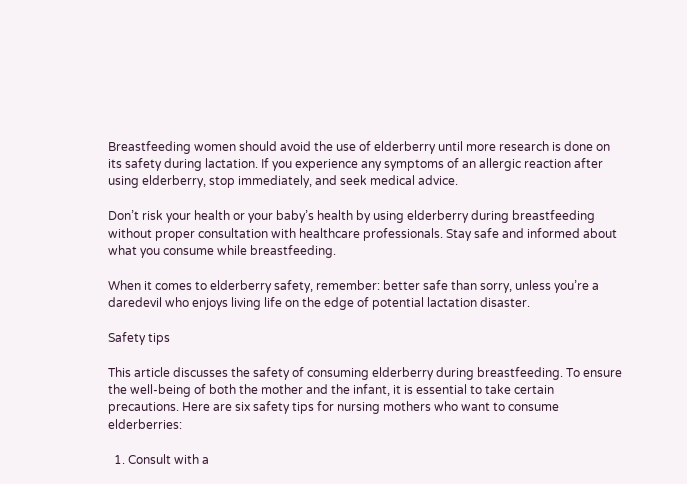Breastfeeding women should avoid the use of elderberry until more research is done on its safety during lactation. If you experience any symptoms of an allergic reaction after using elderberry, stop immediately, and seek medical advice.

Don’t risk your health or your baby’s health by using elderberry during breastfeeding without proper consultation with healthcare professionals. Stay safe and informed about what you consume while breastfeeding.

When it comes to elderberry safety, remember: better safe than sorry, unless you’re a daredevil who enjoys living life on the edge of potential lactation disaster.

Safety tips

This article discusses the safety of consuming elderberry during breastfeeding. To ensure the well-being of both the mother and the infant, it is essential to take certain precautions. Here are six safety tips for nursing mothers who want to consume elderberries:

  1. Consult with a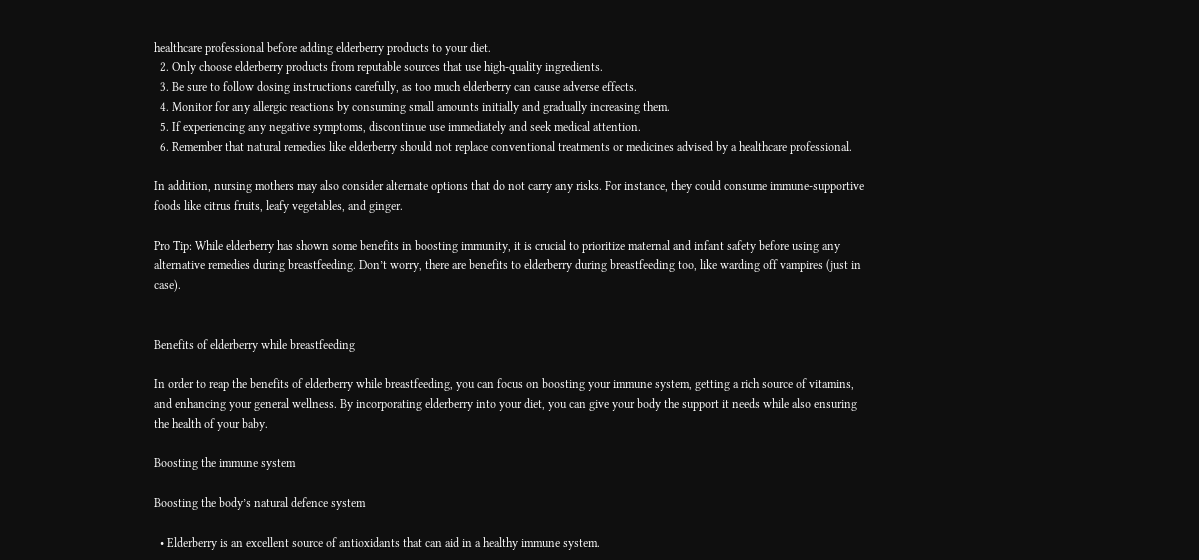healthcare professional before adding elderberry products to your diet.
  2. Only choose elderberry products from reputable sources that use high-quality ingredients.
  3. Be sure to follow dosing instructions carefully, as too much elderberry can cause adverse effects.
  4. Monitor for any allergic reactions by consuming small amounts initially and gradually increasing them.
  5. If experiencing any negative symptoms, discontinue use immediately and seek medical attention.
  6. Remember that natural remedies like elderberry should not replace conventional treatments or medicines advised by a healthcare professional.

In addition, nursing mothers may also consider alternate options that do not carry any risks. For instance, they could consume immune-supportive foods like citrus fruits, leafy vegetables, and ginger.

Pro Tip: While elderberry has shown some benefits in boosting immunity, it is crucial to prioritize maternal and infant safety before using any alternative remedies during breastfeeding. Don’t worry, there are benefits to elderberry during breastfeeding too, like warding off vampires (just in case).


Benefits of elderberry while breastfeeding

In order to reap the benefits of elderberry while breastfeeding, you can focus on boosting your immune system, getting a rich source of vitamins, and enhancing your general wellness. By incorporating elderberry into your diet, you can give your body the support it needs while also ensuring the health of your baby.

Boosting the immune system

Boosting the body’s natural defence system

  • Elderberry is an excellent source of antioxidants that can aid in a healthy immune system.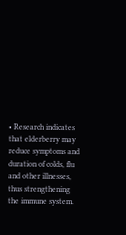• Research indicates that elderberry may reduce symptoms and duration of colds, flu and other illnesses, thus strengthening the immune system.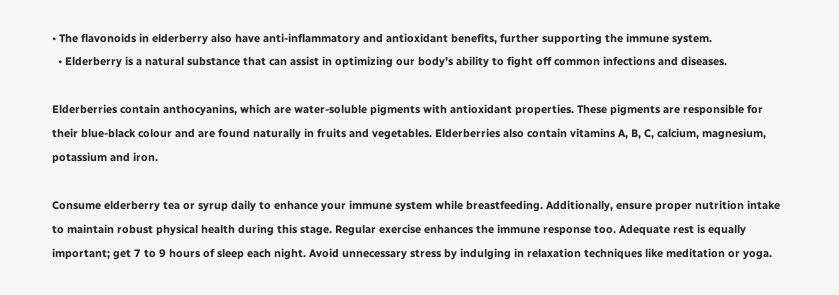• The flavonoids in elderberry also have anti-inflammatory and antioxidant benefits, further supporting the immune system.
  • Elderberry is a natural substance that can assist in optimizing our body’s ability to fight off common infections and diseases.

Elderberries contain anthocyanins, which are water-soluble pigments with antioxidant properties. These pigments are responsible for their blue-black colour and are found naturally in fruits and vegetables. Elderberries also contain vitamins A, B, C, calcium, magnesium, potassium and iron.

Consume elderberry tea or syrup daily to enhance your immune system while breastfeeding. Additionally, ensure proper nutrition intake to maintain robust physical health during this stage. Regular exercise enhances the immune response too. Adequate rest is equally important; get 7 to 9 hours of sleep each night. Avoid unnecessary stress by indulging in relaxation techniques like meditation or yoga.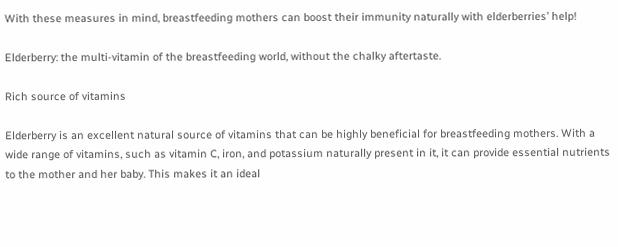With these measures in mind, breastfeeding mothers can boost their immunity naturally with elderberries’ help!

Elderberry: the multi-vitamin of the breastfeeding world, without the chalky aftertaste.

Rich source of vitamins

Elderberry is an excellent natural source of vitamins that can be highly beneficial for breastfeeding mothers. With a wide range of vitamins, such as vitamin C, iron, and potassium naturally present in it, it can provide essential nutrients to the mother and her baby. This makes it an ideal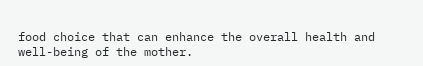food choice that can enhance the overall health and well-being of the mother.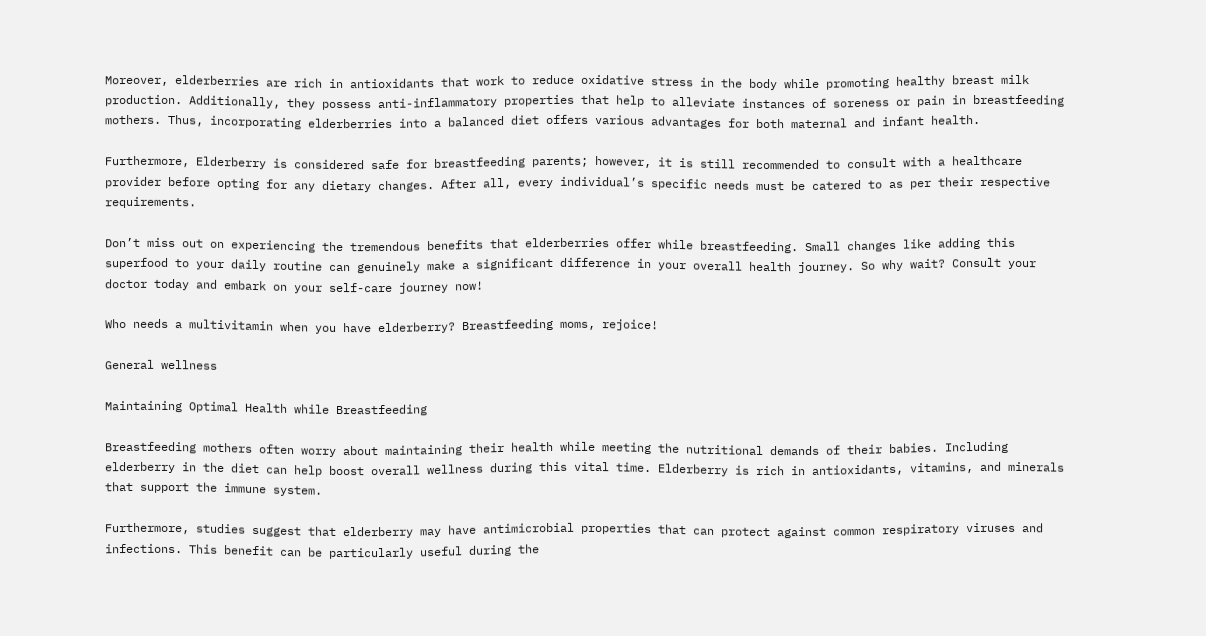Moreover, elderberries are rich in antioxidants that work to reduce oxidative stress in the body while promoting healthy breast milk production. Additionally, they possess anti-inflammatory properties that help to alleviate instances of soreness or pain in breastfeeding mothers. Thus, incorporating elderberries into a balanced diet offers various advantages for both maternal and infant health.

Furthermore, Elderberry is considered safe for breastfeeding parents; however, it is still recommended to consult with a healthcare provider before opting for any dietary changes. After all, every individual’s specific needs must be catered to as per their respective requirements.

Don’t miss out on experiencing the tremendous benefits that elderberries offer while breastfeeding. Small changes like adding this superfood to your daily routine can genuinely make a significant difference in your overall health journey. So why wait? Consult your doctor today and embark on your self-care journey now!

Who needs a multivitamin when you have elderberry? Breastfeeding moms, rejoice!

General wellness

Maintaining Optimal Health while Breastfeeding

Breastfeeding mothers often worry about maintaining their health while meeting the nutritional demands of their babies. Including elderberry in the diet can help boost overall wellness during this vital time. Elderberry is rich in antioxidants, vitamins, and minerals that support the immune system.

Furthermore, studies suggest that elderberry may have antimicrobial properties that can protect against common respiratory viruses and infections. This benefit can be particularly useful during the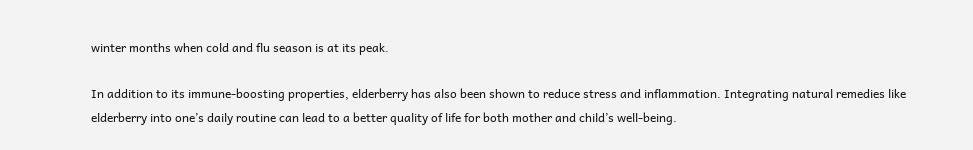winter months when cold and flu season is at its peak.

In addition to its immune-boosting properties, elderberry has also been shown to reduce stress and inflammation. Integrating natural remedies like elderberry into one’s daily routine can lead to a better quality of life for both mother and child’s well-being.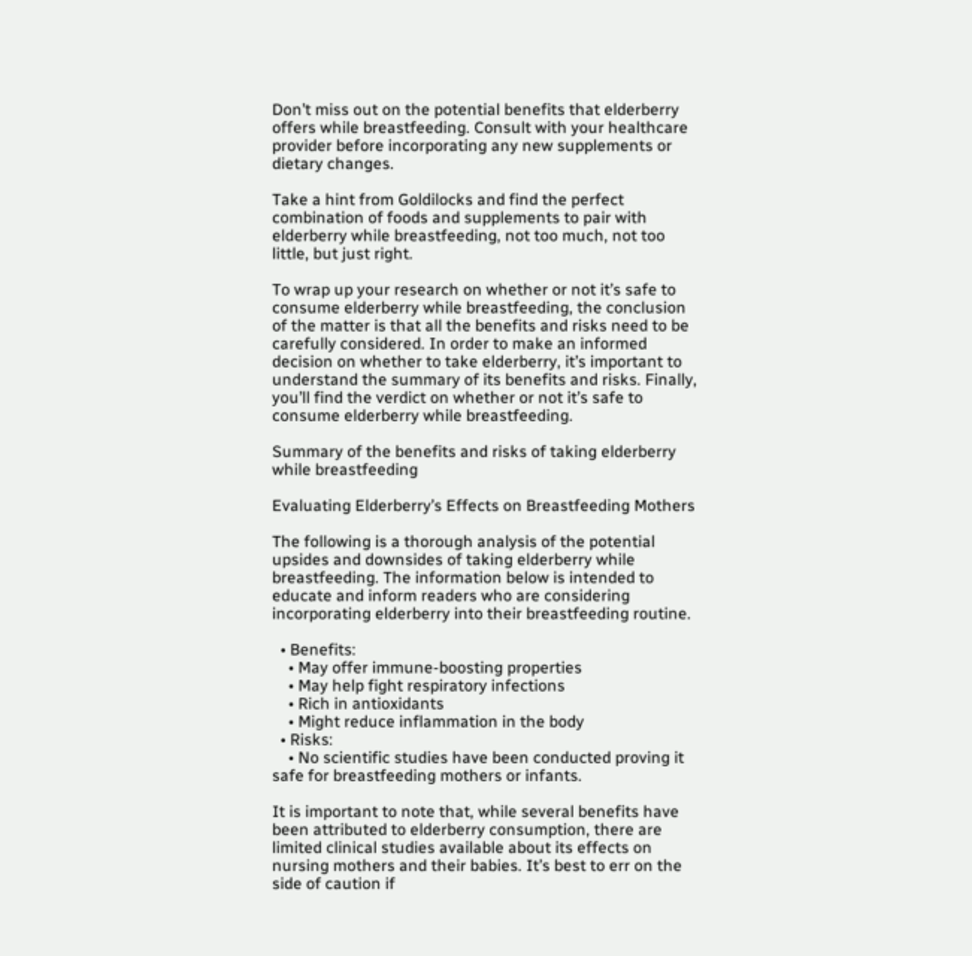Don’t miss out on the potential benefits that elderberry offers while breastfeeding. Consult with your healthcare provider before incorporating any new supplements or dietary changes.

Take a hint from Goldilocks and find the perfect combination of foods and supplements to pair with elderberry while breastfeeding, not too much, not too little, but just right.

To wrap up your research on whether or not it’s safe to consume elderberry while breastfeeding, the conclusion of the matter is that all the benefits and risks need to be carefully considered. In order to make an informed decision on whether to take elderberry, it’s important to understand the summary of its benefits and risks. Finally, you’ll find the verdict on whether or not it’s safe to consume elderberry while breastfeeding.

Summary of the benefits and risks of taking elderberry while breastfeeding

Evaluating Elderberry’s Effects on Breastfeeding Mothers

The following is a thorough analysis of the potential upsides and downsides of taking elderberry while breastfeeding. The information below is intended to educate and inform readers who are considering incorporating elderberry into their breastfeeding routine.

  • Benefits:
    • May offer immune-boosting properties
    • May help fight respiratory infections
    • Rich in antioxidants
    • Might reduce inflammation in the body
  • Risks:
    • No scientific studies have been conducted proving it safe for breastfeeding mothers or infants.

It is important to note that, while several benefits have been attributed to elderberry consumption, there are limited clinical studies available about its effects on nursing mothers and their babies. It’s best to err on the side of caution if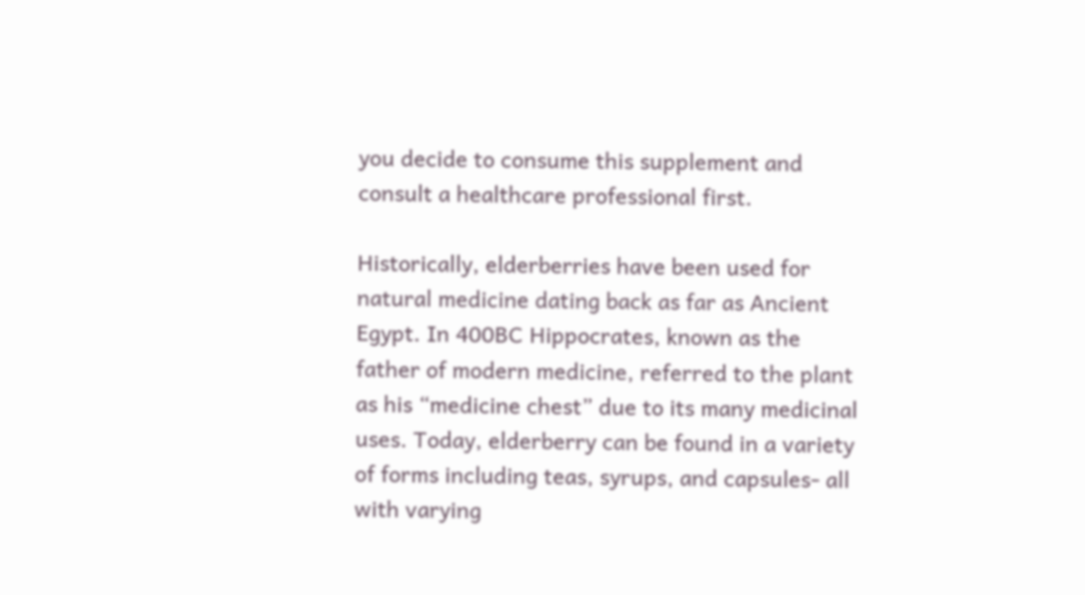you decide to consume this supplement and consult a healthcare professional first.

Historically, elderberries have been used for natural medicine dating back as far as Ancient Egypt. In 400BC Hippocrates, known as the father of modern medicine, referred to the plant as his “medicine chest” due to its many medicinal uses. Today, elderberry can be found in a variety of forms including teas, syrups, and capsules- all with varying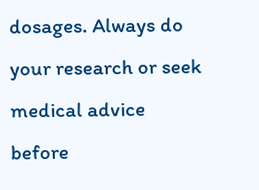dosages. Always do your research or seek medical advice before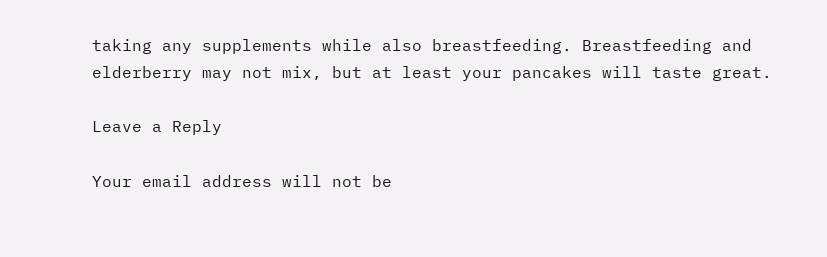taking any supplements while also breastfeeding. Breastfeeding and elderberry may not mix, but at least your pancakes will taste great.

Leave a Reply

Your email address will not be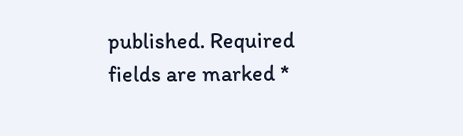published. Required fields are marked *